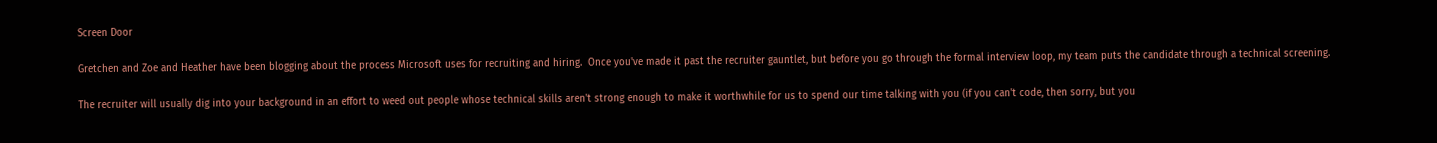Screen Door

Gretchen and Zoe and Heather have been blogging about the process Microsoft uses for recruiting and hiring.  Once you've made it past the recruiter gauntlet, but before you go through the formal interview loop, my team puts the candidate through a technical screening.

The recruiter will usually dig into your background in an effort to weed out people whose technical skills aren't strong enough to make it worthwhile for us to spend our time talking with you (if you can't code, then sorry, but you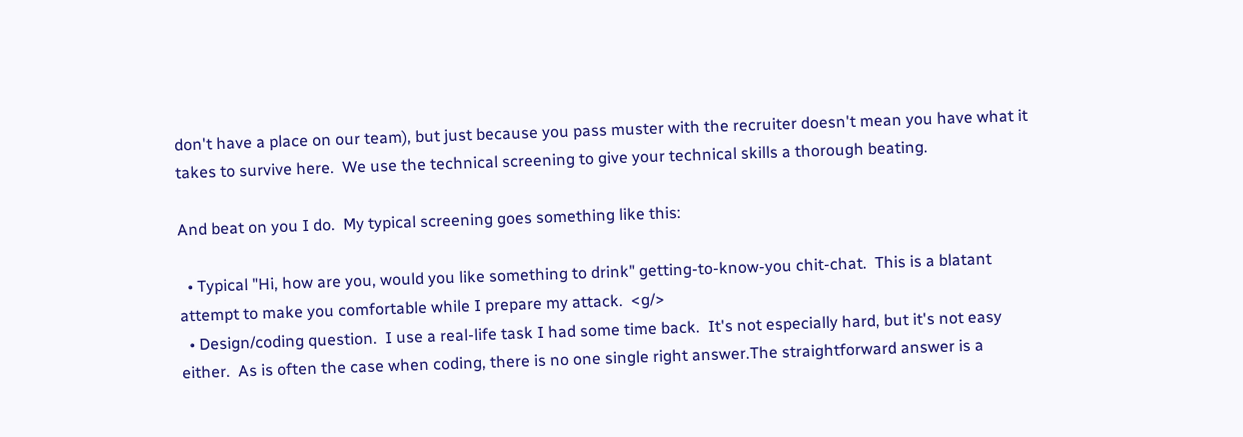don't have a place on our team), but just because you pass muster with the recruiter doesn't mean you have what it takes to survive here.  We use the technical screening to give your technical skills a thorough beating.

And beat on you I do.  My typical screening goes something like this:

  • Typical "Hi, how are you, would you like something to drink" getting-to-know-you chit-chat.  This is a blatant attempt to make you comfortable while I prepare my attack.  <g/>
  • Design/coding question.  I use a real-life task I had some time back.  It's not especially hard, but it's not easy either.  As is often the case when coding, there is no one single right answer.The straightforward answer is a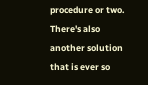procedure or two.  There's also another solution that is ever so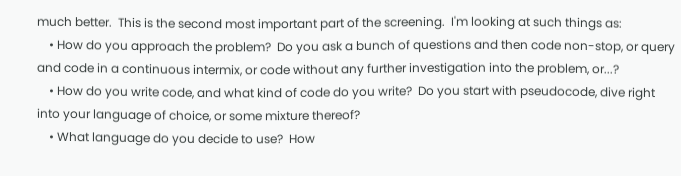much better.  This is the second most important part of the screening.  I'm looking at such things as:
    • How do you approach the problem?  Do you ask a bunch of questions and then code non-stop, or query and code in a continuous intermix, or code without any further investigation into the problem, or...?
    • How do you write code, and what kind of code do you write?  Do you start with pseudocode, dive right into your language of choice, or some mixture thereof?
    • What language do you decide to use?  How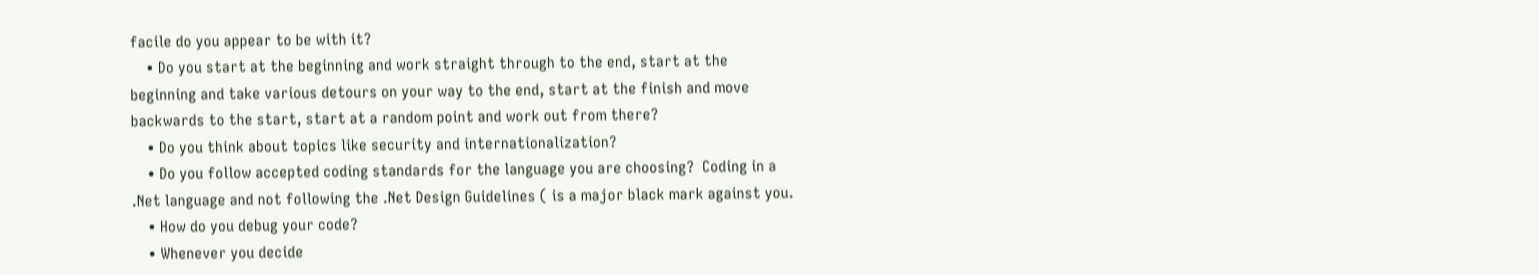facile do you appear to be with it?
    • Do you start at the beginning and work straight through to the end, start at the beginning and take various detours on your way to the end, start at the finish and move backwards to the start, start at a random point and work out from there?
    • Do you think about topics like security and internationalization?
    • Do you follow accepted coding standards for the language you are choosing?  Coding in a .Net language and not following the .Net Design Guidelines ( is a major black mark against you.
    • How do you debug your code?
    • Whenever you decide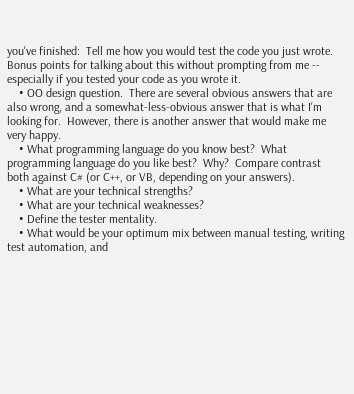you've finished:  Tell me how you would test the code you just wrote.  Bonus points for talking about this without prompting from me -- especially if you tested your code as you wrote it.
    • OO design question.  There are several obvious answers that are also wrong, and a somewhat-less-obvious answer that is what I'm looking for.  However, there is another answer that would make me very happy.
    • What programming language do you know best?  What programming language do you like best?  Why?  Compare contrast both against C# (or C++, or VB, depending on your answers).
    • What are your technical strengths?
    • What are your technical weaknesses?
    • Define the tester mentality.
    • What would be your optimum mix between manual testing, writing test automation, and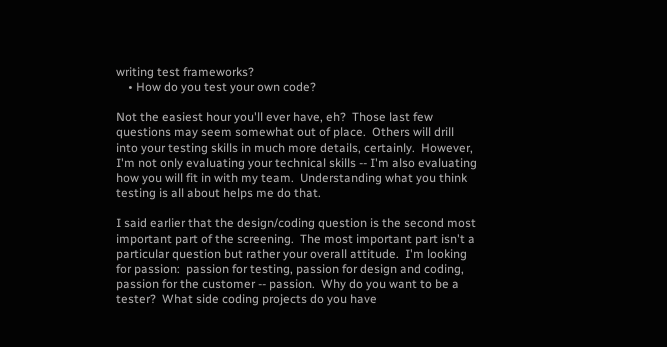writing test frameworks?
    • How do you test your own code?

Not the easiest hour you'll ever have, eh?  Those last few questions may seem somewhat out of place.  Others will drill into your testing skills in much more details, certainly.  However, I'm not only evaluating your technical skills -- I'm also evaluating how you will fit in with my team.  Understanding what you think testing is all about helps me do that.

I said earlier that the design/coding question is the second most important part of the screening.  The most important part isn't a particular question but rather your overall attitude.  I'm looking for passion:  passion for testing, passion for design and coding, passion for the customer -- passion.  Why do you want to be a tester?  What side coding projects do you have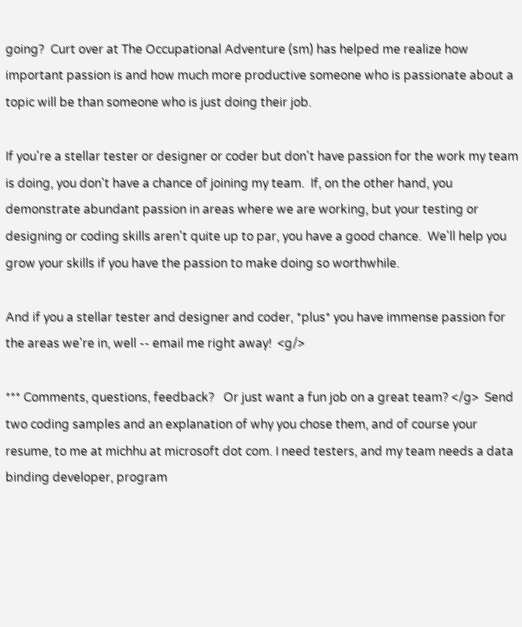going?  Curt over at The Occupational Adventure (sm) has helped me realize how important passion is and how much more productive someone who is passionate about a topic will be than someone who is just doing their job.

If you're a stellar tester or designer or coder but don't have passion for the work my team is doing, you don't have a chance of joining my team.  If, on the other hand, you demonstrate abundant passion in areas where we are working, but your testing or designing or coding skills aren't quite up to par, you have a good chance.  We'll help you grow your skills if you have the passion to make doing so worthwhile.

And if you a stellar tester and designer and coder, *plus* you have immense passion for the areas we're in, well -- email me right away!  <g/>

*** Comments, questions, feedback?   Or just want a fun job on a great team? </g>  Send two coding samples and an explanation of why you chose them, and of course your resume, to me at michhu at microsoft dot com. I need testers, and my team needs a data binding developer, program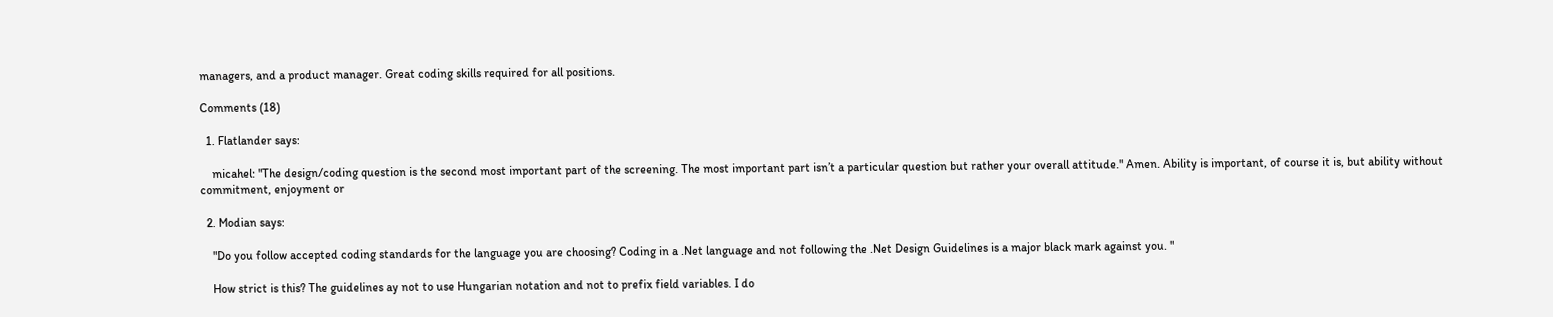managers, and a product manager. Great coding skills required for all positions.

Comments (18)

  1. Flatlander says:

    micahel: "The design/coding question is the second most important part of the screening. The most important part isn’t a particular question but rather your overall attitude." Amen. Ability is important, of course it is, but ability without commitment, enjoyment or

  2. Modian says:

    "Do you follow accepted coding standards for the language you are choosing? Coding in a .Net language and not following the .Net Design Guidelines is a major black mark against you. "

    How strict is this? The guidelines ay not to use Hungarian notation and not to prefix field variables. I do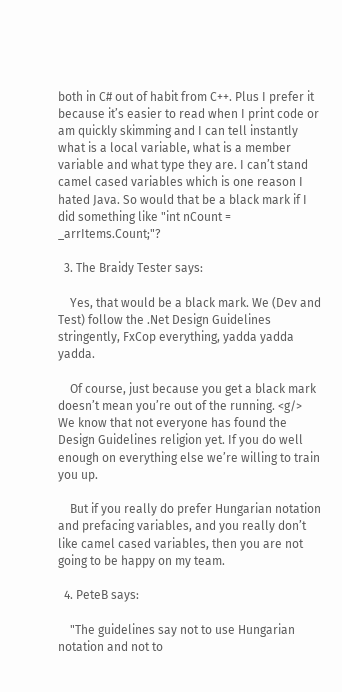both in C# out of habit from C++. Plus I prefer it because it’s easier to read when I print code or am quickly skimming and I can tell instantly what is a local variable, what is a member variable and what type they are. I can’t stand camel cased variables which is one reason I hated Java. So would that be a black mark if I did something like "int nCount = _arrItems.Count;"?

  3. The Braidy Tester says:

    Yes, that would be a black mark. We (Dev and Test) follow the .Net Design Guidelines stringently, FxCop everything, yadda yadda yadda.

    Of course, just because you get a black mark doesn’t mean you’re out of the running. <g/> We know that not everyone has found the Design Guidelines religion yet. If you do well enough on everything else we’re willing to train you up.

    But if you really do prefer Hungarian notation and prefacing variables, and you really don’t like camel cased variables, then you are not going to be happy on my team.

  4. PeteB says:

    "The guidelines say not to use Hungarian notation and not to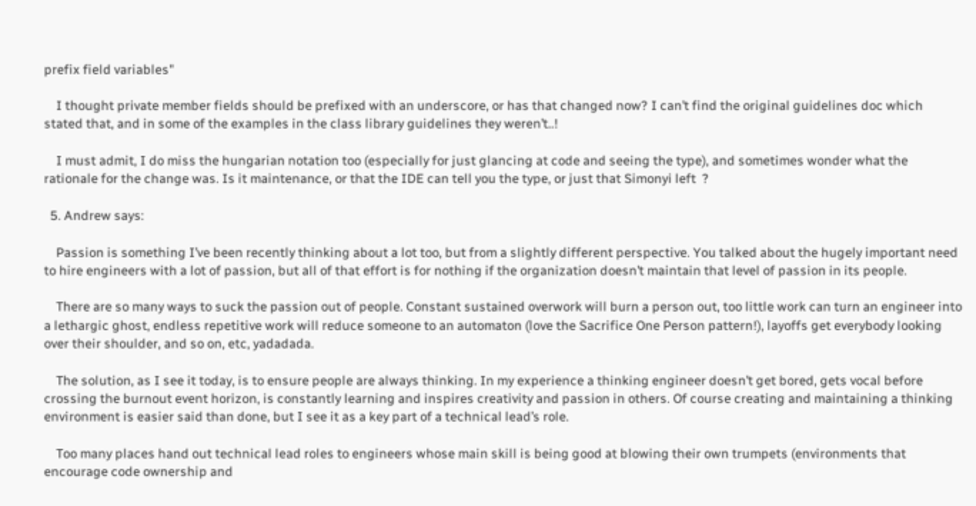prefix field variables"

    I thought private member fields should be prefixed with an underscore, or has that changed now? I can’t find the original guidelines doc which stated that, and in some of the examples in the class library guidelines they weren’t..!

    I must admit, I do miss the hungarian notation too (especially for just glancing at code and seeing the type), and sometimes wonder what the rationale for the change was. Is it maintenance, or that the IDE can tell you the type, or just that Simonyi left  ?

  5. Andrew says:

    Passion is something I’ve been recently thinking about a lot too, but from a slightly different perspective. You talked about the hugely important need to hire engineers with a lot of passion, but all of that effort is for nothing if the organization doesn’t maintain that level of passion in its people.

    There are so many ways to suck the passion out of people. Constant sustained overwork will burn a person out, too little work can turn an engineer into a lethargic ghost, endless repetitive work will reduce someone to an automaton (love the Sacrifice One Person pattern!), layoffs get everybody looking over their shoulder, and so on, etc, yadadada.

    The solution, as I see it today, is to ensure people are always thinking. In my experience a thinking engineer doesn’t get bored, gets vocal before crossing the burnout event horizon, is constantly learning and inspires creativity and passion in others. Of course creating and maintaining a thinking environment is easier said than done, but I see it as a key part of a technical lead’s role.

    Too many places hand out technical lead roles to engineers whose main skill is being good at blowing their own trumpets (environments that encourage code ownership and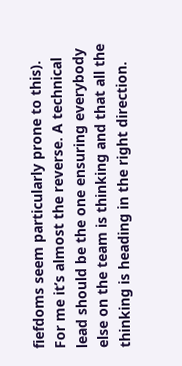fiefdoms seem particularly prone to this). For me it’s almost the reverse. A technical lead should be the one ensuring everybody else on the team is thinking and that all the thinking is heading in the right direction.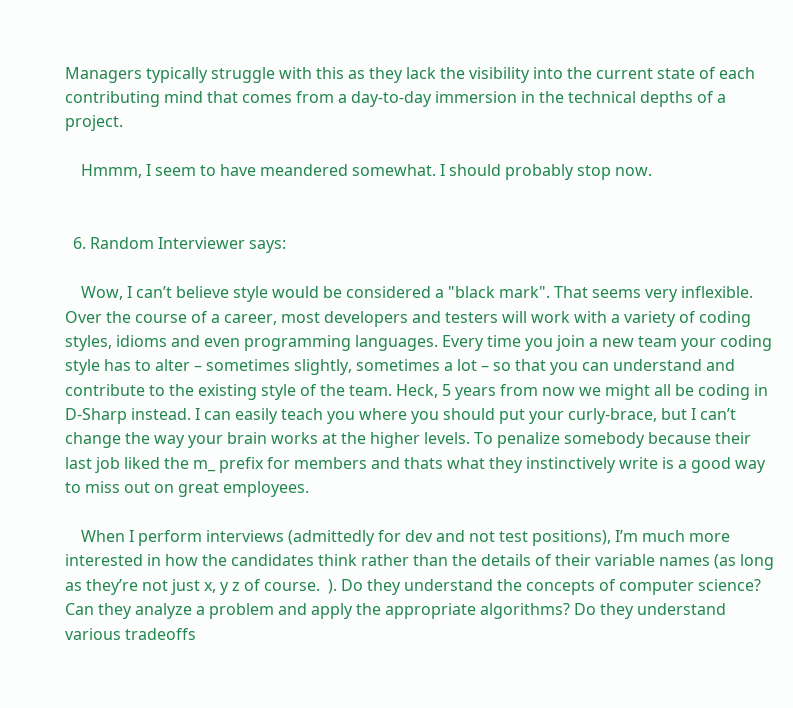Managers typically struggle with this as they lack the visibility into the current state of each contributing mind that comes from a day-to-day immersion in the technical depths of a project.

    Hmmm, I seem to have meandered somewhat. I should probably stop now.


  6. Random Interviewer says:

    Wow, I can’t believe style would be considered a "black mark". That seems very inflexible. Over the course of a career, most developers and testers will work with a variety of coding styles, idioms and even programming languages. Every time you join a new team your coding style has to alter – sometimes slightly, sometimes a lot – so that you can understand and contribute to the existing style of the team. Heck, 5 years from now we might all be coding in D-Sharp instead. I can easily teach you where you should put your curly-brace, but I can’t change the way your brain works at the higher levels. To penalize somebody because their last job liked the m_ prefix for members and thats what they instinctively write is a good way to miss out on great employees.

    When I perform interviews (admittedly for dev and not test positions), I’m much more interested in how the candidates think rather than the details of their variable names (as long as they’re not just x, y z of course.  ). Do they understand the concepts of computer science? Can they analyze a problem and apply the appropriate algorithms? Do they understand various tradeoffs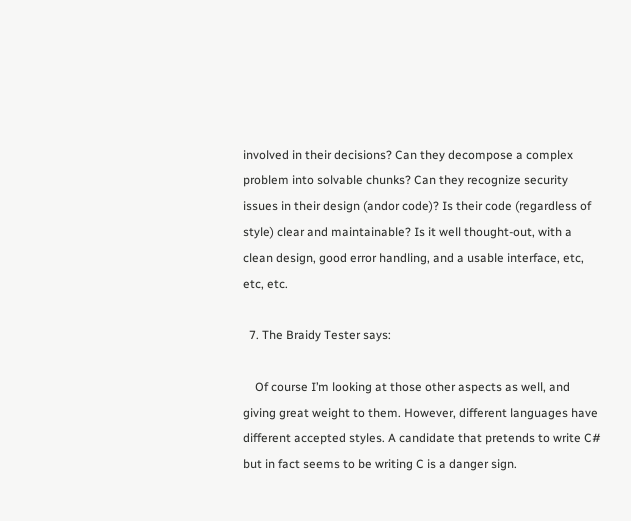involved in their decisions? Can they decompose a complex problem into solvable chunks? Can they recognize security issues in their design (andor code)? Is their code (regardless of style) clear and maintainable? Is it well thought-out, with a clean design, good error handling, and a usable interface, etc, etc, etc.

  7. The Braidy Tester says:

    Of course I’m looking at those other aspects as well, and giving great weight to them. However, different languages have different accepted styles. A candidate that pretends to write C# but in fact seems to be writing C is a danger sign.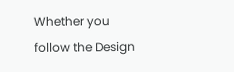Whether you follow the Design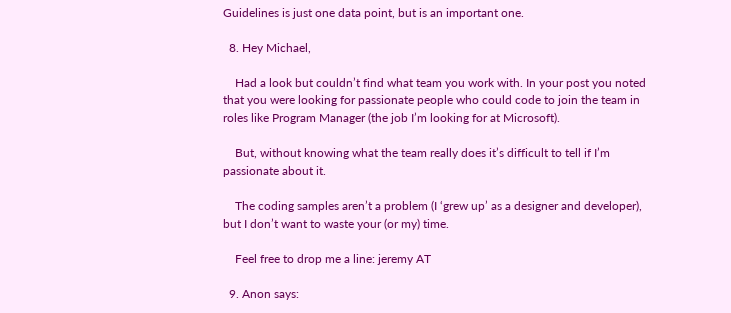Guidelines is just one data point, but is an important one.

  8. Hey Michael,

    Had a look but couldn’t find what team you work with. In your post you noted that you were looking for passionate people who could code to join the team in roles like Program Manager (the job I’m looking for at Microsoft).

    But, without knowing what the team really does it’s difficult to tell if I’m passionate about it.

    The coding samples aren’t a problem (I ‘grew up’ as a designer and developer), but I don’t want to waste your (or my) time.

    Feel free to drop me a line: jeremy AT

  9. Anon says: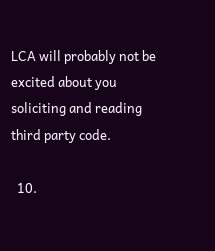LCA will probably not be excited about you soliciting and reading third party code.

  10.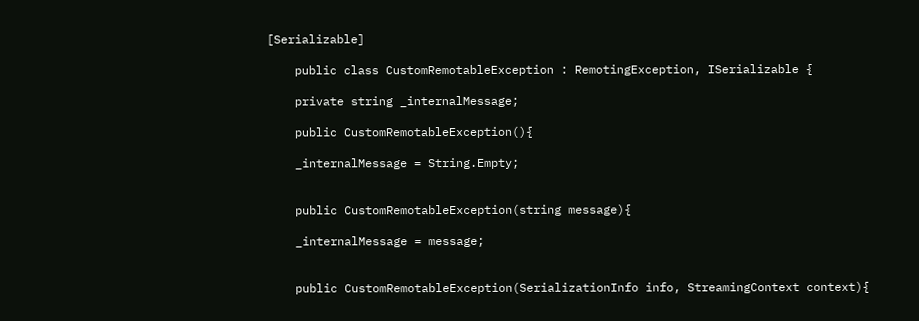[Serializable]

    public class CustomRemotableException : RemotingException, ISerializable {

    private string _internalMessage;

    public CustomRemotableException(){

    _internalMessage = String.Empty;


    public CustomRemotableException(string message){

    _internalMessage = message;


    public CustomRemotableException(SerializationInfo info, StreamingContext context){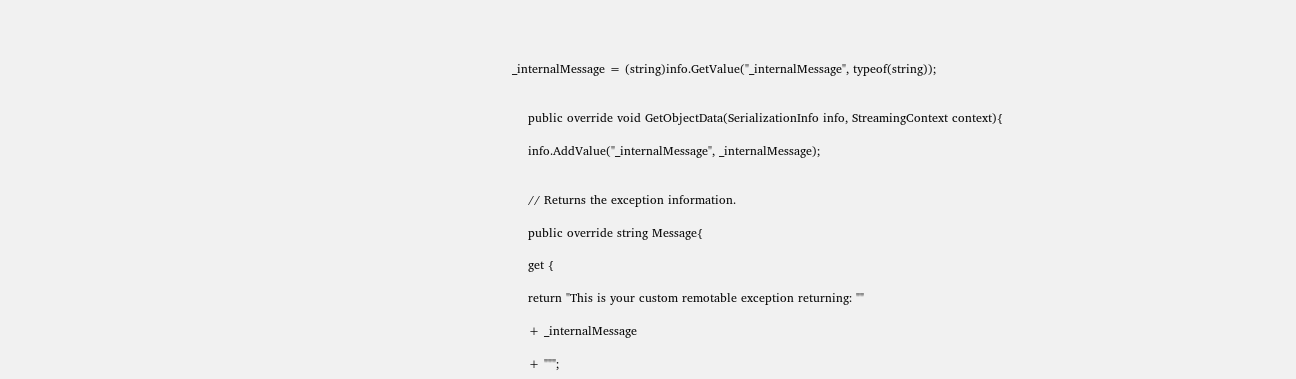_internalMessage = (string)info.GetValue("_internalMessage", typeof(string));


    public override void GetObjectData(SerializationInfo info, StreamingContext context){

    info.AddValue("_internalMessage", _internalMessage);


    // Returns the exception information.

    public override string Message{

    get {

    return "This is your custom remotable exception returning: ""

    + _internalMessage

    + """;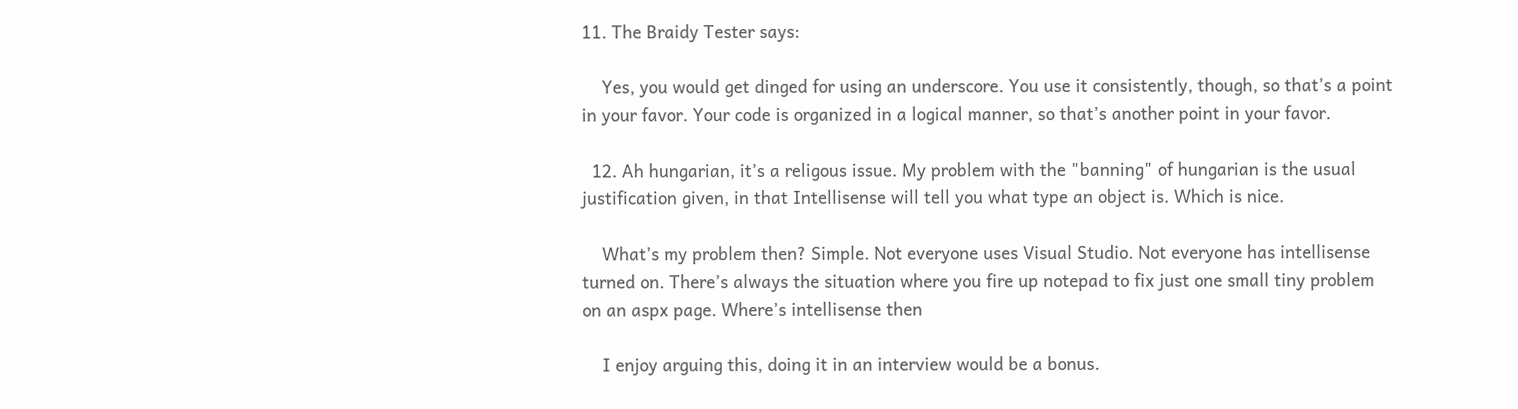11. The Braidy Tester says:

    Yes, you would get dinged for using an underscore. You use it consistently, though, so that’s a point in your favor. Your code is organized in a logical manner, so that’s another point in your favor.

  12. Ah hungarian, it’s a religous issue. My problem with the "banning" of hungarian is the usual justification given, in that Intellisense will tell you what type an object is. Which is nice.

    What’s my problem then? Simple. Not everyone uses Visual Studio. Not everyone has intellisense turned on. There’s always the situation where you fire up notepad to fix just one small tiny problem on an aspx page. Where’s intellisense then

    I enjoy arguing this, doing it in an interview would be a bonus.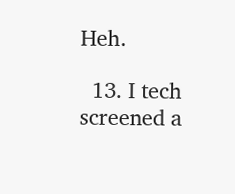Heh.

  13. I tech screened a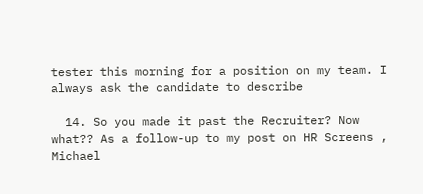tester this morning for a position on my team. I always ask the candidate to describe

  14. So you made it past the Recruiter? Now what?? As a follow-up to my post on HR Screens , Michael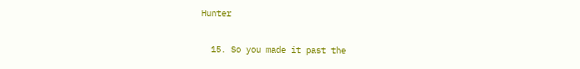Hunter

  15. So you made it past the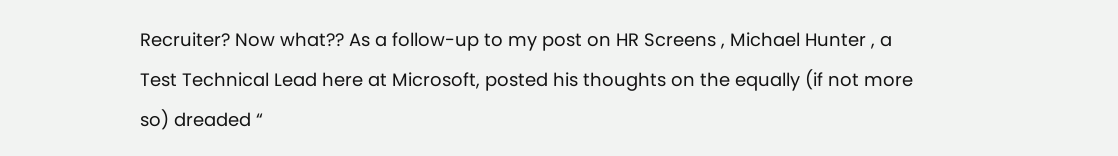Recruiter? Now what?? As a follow-up to my post on HR Screens , Michael Hunter , a Test Technical Lead here at Microsoft, posted his thoughts on the equally (if not more so) dreaded “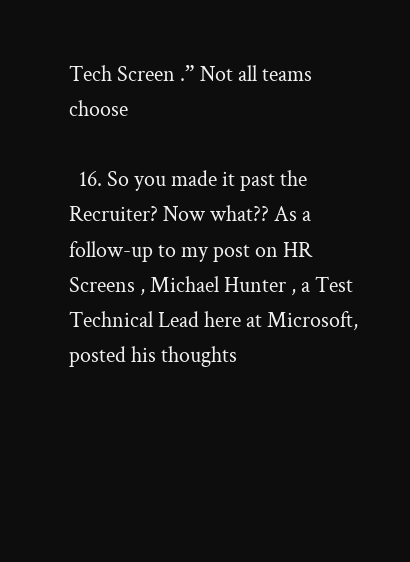Tech Screen .” Not all teams choose

  16. So you made it past the Recruiter? Now what?? As a follow-up to my post on HR Screens , Michael Hunter , a Test Technical Lead here at Microsoft, posted his thoughts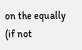on the equally (if not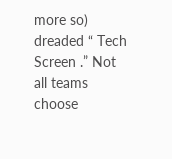more so) dreaded “ Tech Screen .” Not all teams choose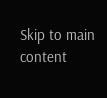Skip to main content